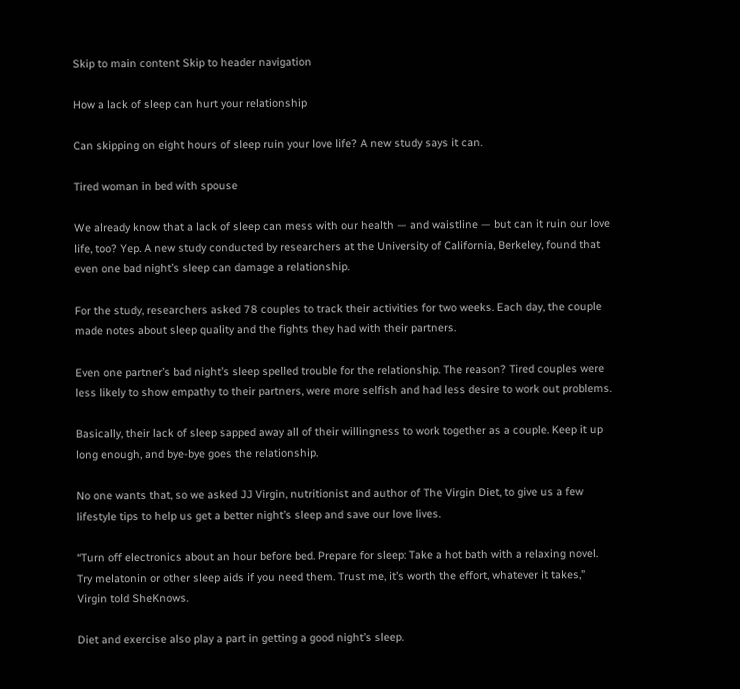Skip to main content Skip to header navigation

How a lack of sleep can hurt your relationship

Can skipping on eight hours of sleep ruin your love life? A new study says it can.

Tired woman in bed with spouse

We already know that a lack of sleep can mess with our health — and waistline — but can it ruin our love life, too? Yep. A new study conducted by researchers at the University of California, Berkeley, found that even one bad night’s sleep can damage a relationship.

For the study, researchers asked 78 couples to track their activities for two weeks. Each day, the couple made notes about sleep quality and the fights they had with their partners.

Even one partner’s bad night’s sleep spelled trouble for the relationship. The reason? Tired couples were less likely to show empathy to their partners, were more selfish and had less desire to work out problems.

Basically, their lack of sleep sapped away all of their willingness to work together as a couple. Keep it up long enough, and bye-bye goes the relationship.

No one wants that, so we asked JJ Virgin, nutritionist and author of The Virgin Diet, to give us a few lifestyle tips to help us get a better night’s sleep and save our love lives.

“Turn off electronics about an hour before bed. Prepare for sleep: Take a hot bath with a relaxing novel. Try melatonin or other sleep aids if you need them. Trust me, it’s worth the effort, whatever it takes,” Virgin told SheKnows.

Diet and exercise also play a part in getting a good night’s sleep.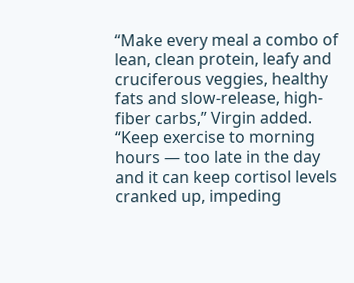“Make every meal a combo of lean, clean protein, leafy and cruciferous veggies, healthy fats and slow-release, high-fiber carbs,” Virgin added. “Keep exercise to morning hours — too late in the day and it can keep cortisol levels cranked up, impeding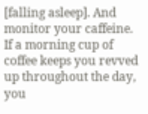[falling asleep]. And monitor your caffeine. If a morning cup of coffee keeps you revved up throughout the day, you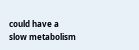could have a slow metabolism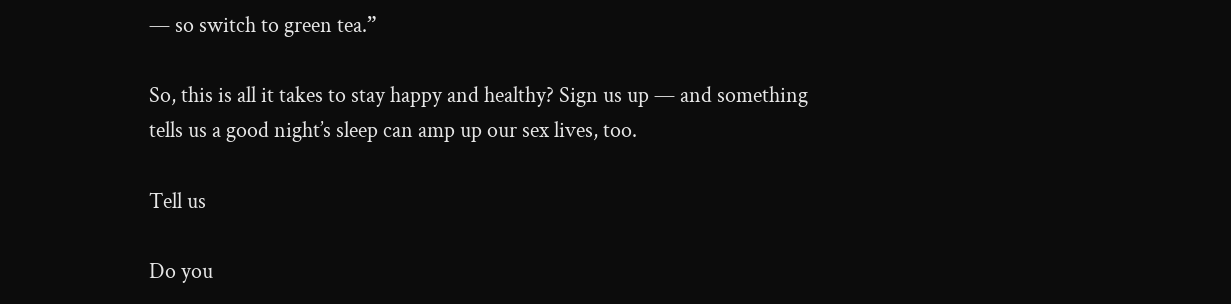— so switch to green tea.”

So, this is all it takes to stay happy and healthy? Sign us up — and something tells us a good night’s sleep can amp up our sex lives, too.

Tell us

Do you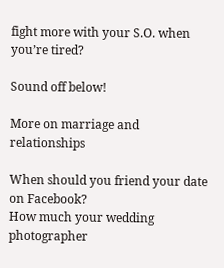fight more with your S.O. when you’re tired?

Sound off below!

More on marriage and relationships

When should you friend your date on Facebook?
How much your wedding photographer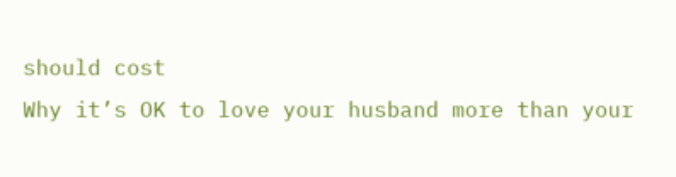should cost
Why it’s OK to love your husband more than your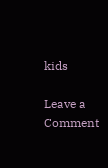kids

Leave a Comment